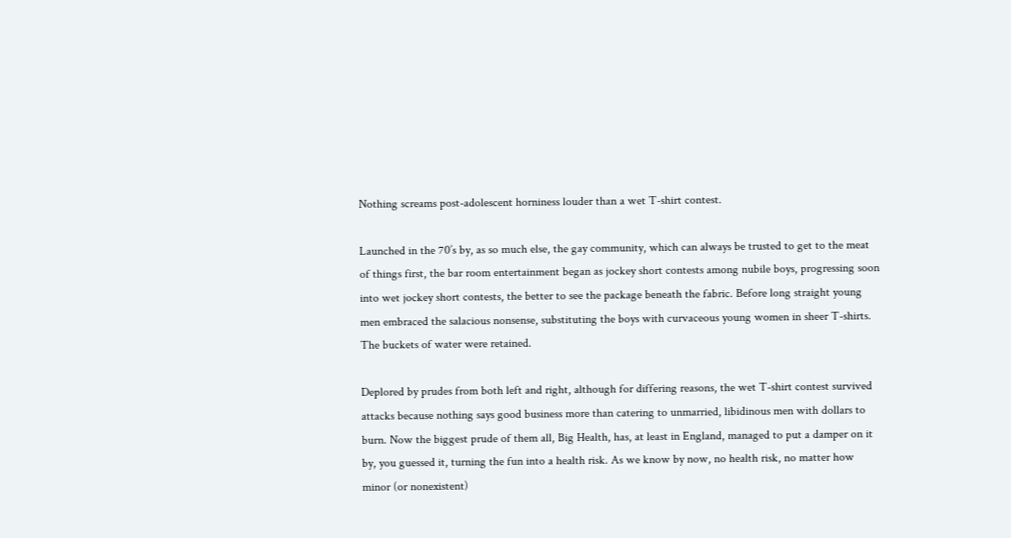Nothing screams post-adolescent horniness louder than a wet T-shirt contest.

Launched in the 70’s by, as so much else, the gay community, which can always be trusted to get to the meat of things first, the bar room entertainment began as jockey short contests among nubile boys, progressing soon into wet jockey short contests, the better to see the package beneath the fabric. Before long straight young men embraced the salacious nonsense, substituting the boys with curvaceous young women in sheer T-shirts. The buckets of water were retained.

Deplored by prudes from both left and right, although for differing reasons, the wet T-shirt contest survived attacks because nothing says good business more than catering to unmarried, libidinous men with dollars to burn. Now the biggest prude of them all, Big Health, has, at least in England, managed to put a damper on it by, you guessed it, turning the fun into a health risk. As we know by now, no health risk, no matter how minor (or nonexistent)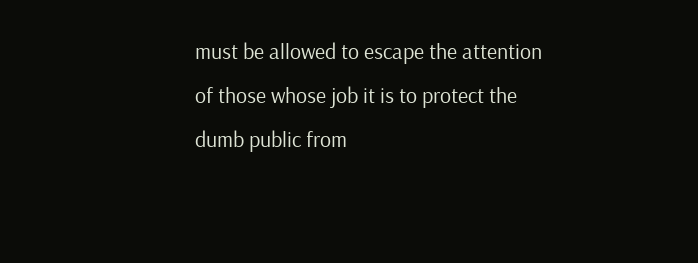must be allowed to escape the attention of those whose job it is to protect the dumb public from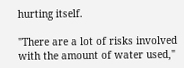hurting itself.

"There are a lot of risks involved with the amount of water used,"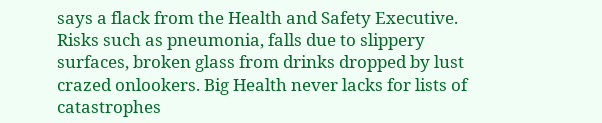says a flack from the Health and Safety Executive. Risks such as pneumonia, falls due to slippery surfaces, broken glass from drinks dropped by lust crazed onlookers. Big Health never lacks for lists of catastrophes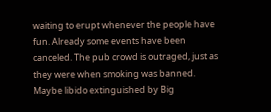waiting to erupt whenever the people have fun. Already some events have been canceled. The pub crowd is outraged, just as they were when smoking was banned. Maybe libido extinguished by Big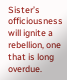Sister’s officiousness will ignite a rebellion, one that is long overdue.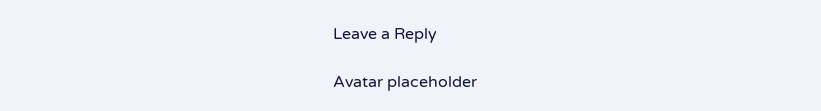Leave a Reply

Avatar placeholder